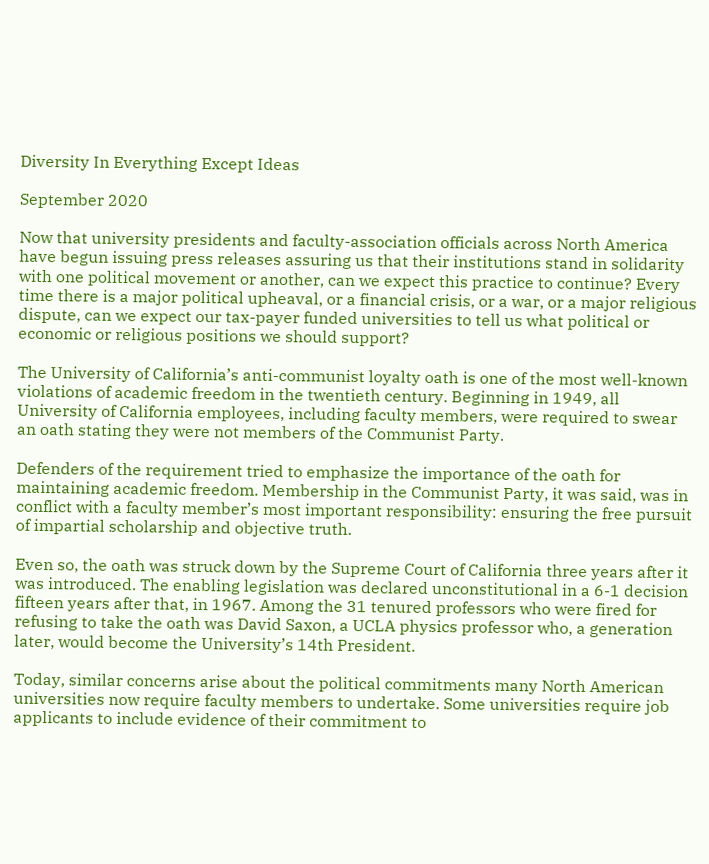Diversity In Everything Except Ideas

September 2020

Now that university presidents and faculty-association officials across North America have begun issuing press releases assuring us that their institutions stand in solidarity with one political movement or another, can we expect this practice to continue? Every time there is a major political upheaval, or a financial crisis, or a war, or a major religious dispute, can we expect our tax-payer funded universities to tell us what political or economic or religious positions we should support?

The University of California’s anti-communist loyalty oath is one of the most well-known violations of academic freedom in the twentieth century. Beginning in 1949, all University of California employees, including faculty members, were required to swear an oath stating they were not members of the Communist Party.

Defenders of the requirement tried to emphasize the importance of the oath for maintaining academic freedom. Membership in the Communist Party, it was said, was in conflict with a faculty member’s most important responsibility: ensuring the free pursuit of impartial scholarship and objective truth.

Even so, the oath was struck down by the Supreme Court of California three years after it was introduced. The enabling legislation was declared unconstitutional in a 6-1 decision fifteen years after that, in 1967. Among the 31 tenured professors who were fired for refusing to take the oath was David Saxon, a UCLA physics professor who, a generation later, would become the University’s 14th President.

Today, similar concerns arise about the political commitments many North American universities now require faculty members to undertake. Some universities require job applicants to include evidence of their commitment to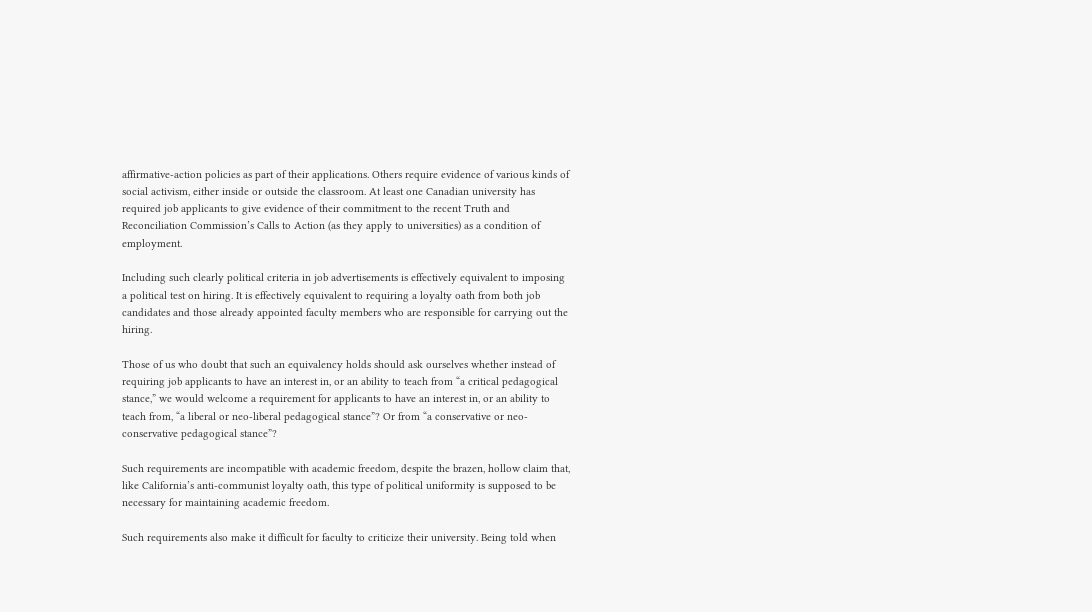affirmative-action policies as part of their applications. Others require evidence of various kinds of social activism, either inside or outside the classroom. At least one Canadian university has required job applicants to give evidence of their commitment to the recent Truth and Reconciliation Commission’s Calls to Action (as they apply to universities) as a condition of employment.

Including such clearly political criteria in job advertisements is effectively equivalent to imposing a political test on hiring. It is effectively equivalent to requiring a loyalty oath from both job candidates and those already appointed faculty members who are responsible for carrying out the hiring.

Those of us who doubt that such an equivalency holds should ask ourselves whether instead of requiring job applicants to have an interest in, or an ability to teach from “a critical pedagogical stance,” we would welcome a requirement for applicants to have an interest in, or an ability to teach from, “a liberal or neo-liberal pedagogical stance”? Or from “a conservative or neo-conservative pedagogical stance”?

Such requirements are incompatible with academic freedom, despite the brazen, hollow claim that, like California’s anti-communist loyalty oath, this type of political uniformity is supposed to be necessary for maintaining academic freedom.

Such requirements also make it difficult for faculty to criticize their university. Being told when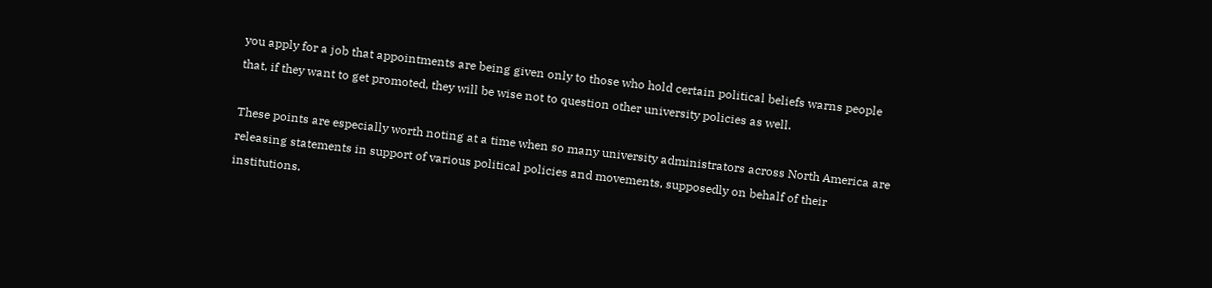you apply for a job that appointments are being given only to those who hold certain political beliefs warns people that, if they want to get promoted, they will be wise not to question other university policies as well.

These points are especially worth noting at a time when so many university administrators across North America are releasing statements in support of various political policies and movements, supposedly on behalf of their institutions.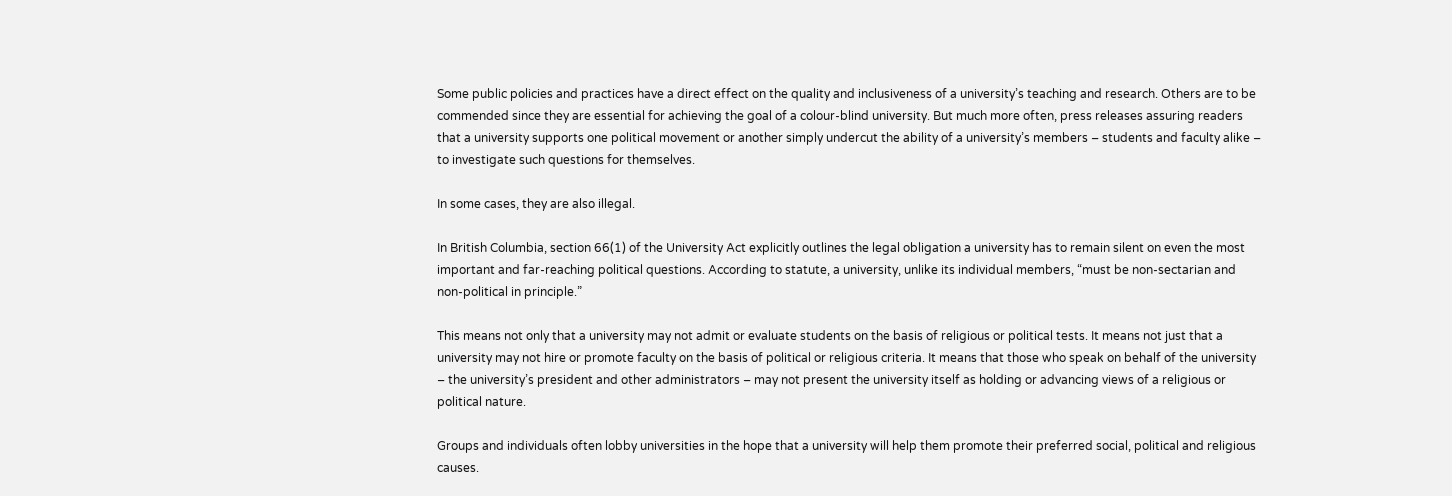Some public policies and practices have a direct effect on the quality and inclusiveness of a university’s teaching and research. Others are to be commended since they are essential for achieving the goal of a colour-blind university. But much more often, press releases assuring readers that a university supports one political movement or another simply undercut the ability of a university’s members – students and faculty alike – to investigate such questions for themselves.

In some cases, they are also illegal.

In British Columbia, section 66(1) of the University Act explicitly outlines the legal obligation a university has to remain silent on even the most important and far-reaching political questions. According to statute, a university, unlike its individual members, “must be non-sectarian and non-political in principle.”

This means not only that a university may not admit or evaluate students on the basis of religious or political tests. It means not just that a university may not hire or promote faculty on the basis of political or religious criteria. It means that those who speak on behalf of the university – the university’s president and other administrators – may not present the university itself as holding or advancing views of a religious or political nature.

Groups and individuals often lobby universities in the hope that a university will help them promote their preferred social, political and religious causes.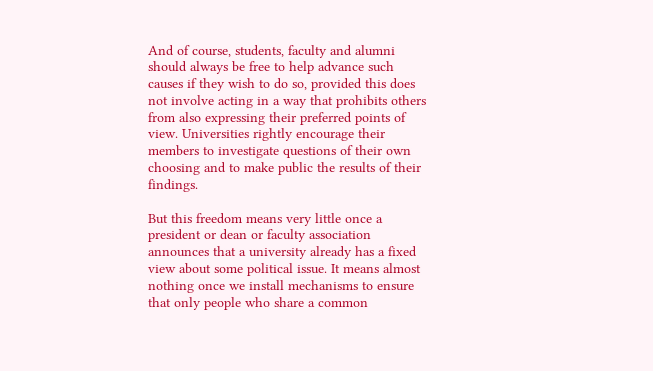And of course, students, faculty and alumni should always be free to help advance such causes if they wish to do so, provided this does not involve acting in a way that prohibits others from also expressing their preferred points of view. Universities rightly encourage their members to investigate questions of their own choosing and to make public the results of their findings.

But this freedom means very little once a president or dean or faculty association announces that a university already has a fixed view about some political issue. It means almost nothing once we install mechanisms to ensure that only people who share a common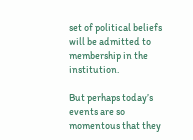set of political beliefs will be admitted to membership in the institution.

But perhaps today’s events are so momentous that they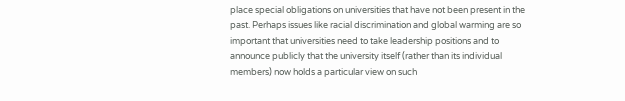place special obligations on universities that have not been present in the past. Perhaps issues like racial discrimination and global warming are so important that universities need to take leadership positions and to announce publicly that the university itself (rather than its individual members) now holds a particular view on such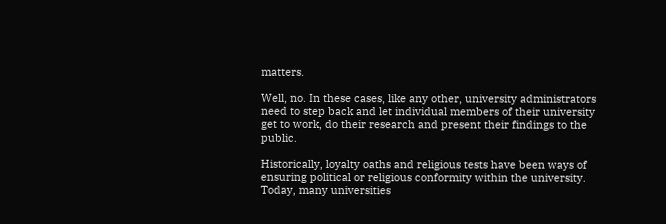matters.

Well, no. In these cases, like any other, university administrators need to step back and let individual members of their university get to work, do their research and present their findings to the public.

Historically, loyalty oaths and religious tests have been ways of ensuring political or religious conformity within the university. Today, many universities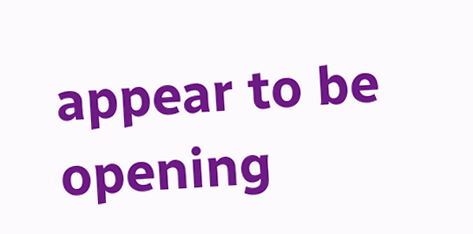appear to be opening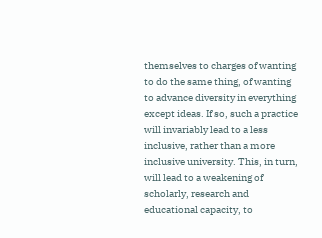themselves to charges of wanting to do the same thing, of wanting to advance diversity in everything except ideas. If so, such a practice will invariably lead to a less inclusive, rather than a more inclusive university. This, in turn, will lead to a weakening of scholarly, research and educational capacity, to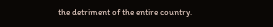the detriment of the entire country.